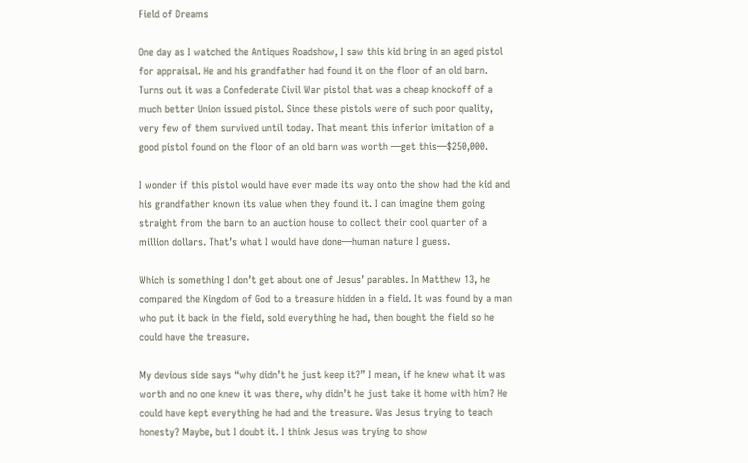Field of Dreams

One day as I watched the Antiques Roadshow, I saw this kid bring in an aged pistol for appraisal. He and his grandfather had found it on the floor of an old barn. Turns out it was a Confederate Civil War pistol that was a cheap knockoff of a much better Union issued pistol. Since these pistols were of such poor quality, very few of them survived until today. That meant this inferior imitation of a good pistol found on the floor of an old barn was worth —get this—$250,000.

I wonder if this pistol would have ever made its way onto the show had the kid and his grandfather known its value when they found it. I can imagine them going straight from the barn to an auction house to collect their cool quarter of a million dollars. That’s what I would have done—human nature I guess.

Which is something I don’t get about one of Jesus’ parables. In Matthew 13, he compared the Kingdom of God to a treasure hidden in a field. It was found by a man who put it back in the field, sold everything he had, then bought the field so he could have the treasure.

My devious side says “why didn’t he just keep it?” I mean, if he knew what it was worth and no one knew it was there, why didn’t he just take it home with him? He could have kept everything he had and the treasure. Was Jesus trying to teach honesty? Maybe, but I doubt it. I think Jesus was trying to show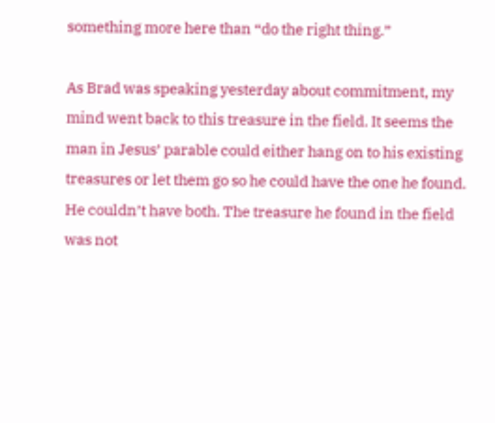something more here than “do the right thing.”

As Brad was speaking yesterday about commitment, my mind went back to this treasure in the field. It seems the man in Jesus’ parable could either hang on to his existing treasures or let them go so he could have the one he found. He couldn’t have both. The treasure he found in the field was not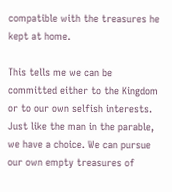compatible with the treasures he kept at home.

This tells me we can be committed either to the Kingdom or to our own selfish interests. Just like the man in the parable, we have a choice. We can pursue our own empty treasures of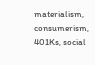materialism, consumerism, 401Ks, social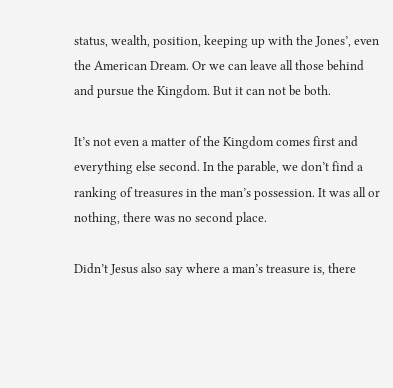status, wealth, position, keeping up with the Jones’, even the American Dream. Or we can leave all those behind and pursue the Kingdom. But it can not be both.

It’s not even a matter of the Kingdom comes first and everything else second. In the parable, we don’t find a ranking of treasures in the man’s possession. It was all or nothing, there was no second place.

Didn’t Jesus also say where a man’s treasure is, there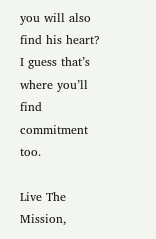you will also find his heart? I guess that’s where you’ll find commitment too.

Live The Mission,